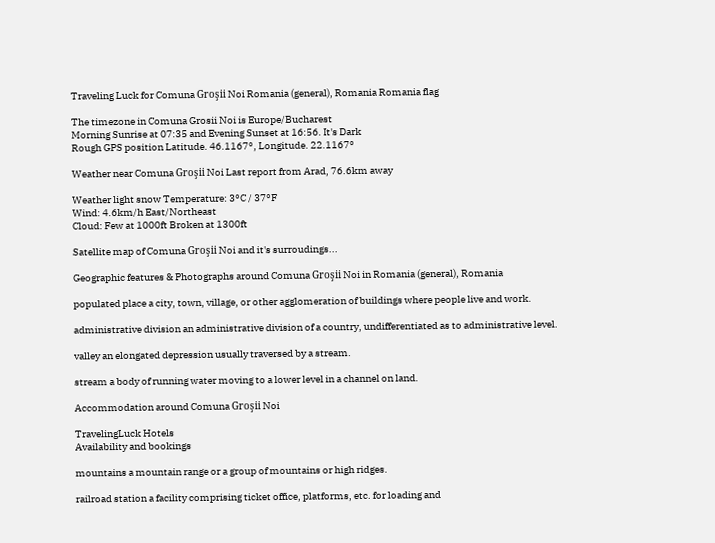Traveling Luck for Comuna Groşii Noi Romania (general), Romania Romania flag

The timezone in Comuna Grosii Noi is Europe/Bucharest
Morning Sunrise at 07:35 and Evening Sunset at 16:56. It's Dark
Rough GPS position Latitude. 46.1167°, Longitude. 22.1167°

Weather near Comuna Groşii Noi Last report from Arad, 76.6km away

Weather light snow Temperature: 3°C / 37°F
Wind: 4.6km/h East/Northeast
Cloud: Few at 1000ft Broken at 1300ft

Satellite map of Comuna Groşii Noi and it's surroudings...

Geographic features & Photographs around Comuna Groşii Noi in Romania (general), Romania

populated place a city, town, village, or other agglomeration of buildings where people live and work.

administrative division an administrative division of a country, undifferentiated as to administrative level.

valley an elongated depression usually traversed by a stream.

stream a body of running water moving to a lower level in a channel on land.

Accommodation around Comuna Groşii Noi

TravelingLuck Hotels
Availability and bookings

mountains a mountain range or a group of mountains or high ridges.

railroad station a facility comprising ticket office, platforms, etc. for loading and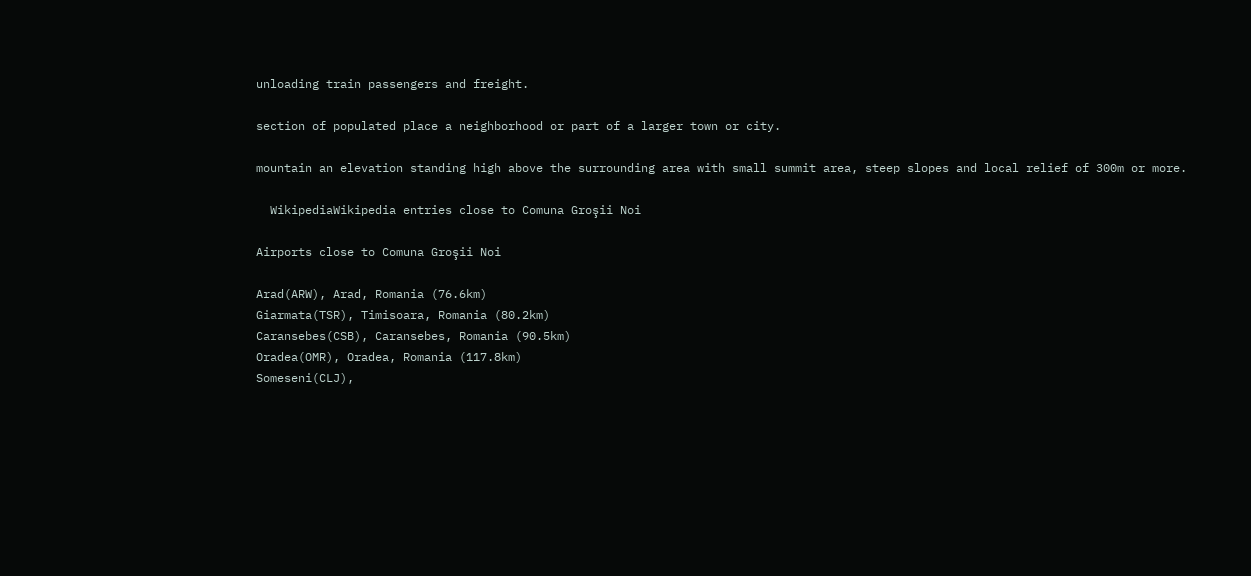unloading train passengers and freight.

section of populated place a neighborhood or part of a larger town or city.

mountain an elevation standing high above the surrounding area with small summit area, steep slopes and local relief of 300m or more.

  WikipediaWikipedia entries close to Comuna Groşii Noi

Airports close to Comuna Groşii Noi

Arad(ARW), Arad, Romania (76.6km)
Giarmata(TSR), Timisoara, Romania (80.2km)
Caransebes(CSB), Caransebes, Romania (90.5km)
Oradea(OMR), Oradea, Romania (117.8km)
Someseni(CLJ),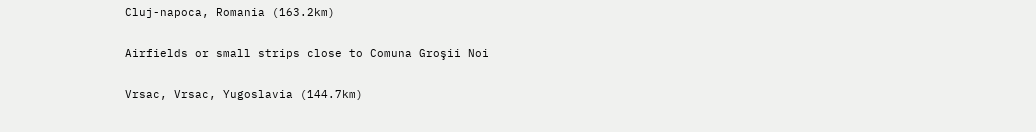Cluj-napoca, Romania (163.2km)

Airfields or small strips close to Comuna Groşii Noi

Vrsac, Vrsac, Yugoslavia (144.7km)